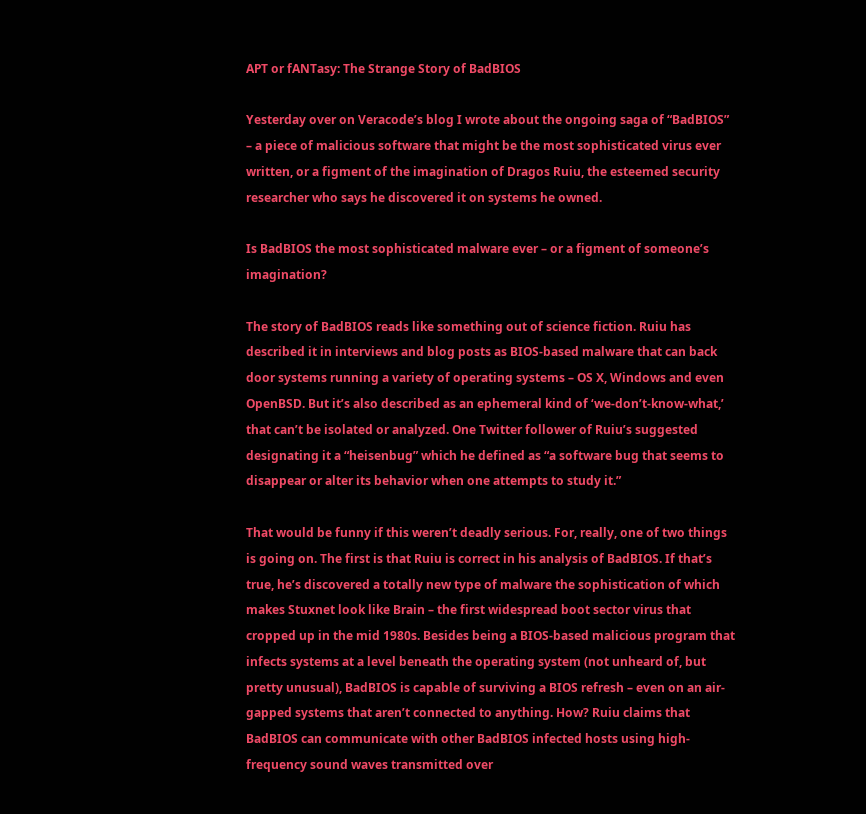APT or fANTasy: The Strange Story of BadBIOS

Yesterday over on Veracode’s blog I wrote about the ongoing saga of “BadBIOS” – a piece of malicious software that might be the most sophisticated virus ever written, or a figment of the imagination of Dragos Ruiu, the esteemed security researcher who says he discovered it on systems he owned.

Is BadBIOS the most sophisticated malware ever – or a figment of someone’s imagination?

The story of BadBIOS reads like something out of science fiction. Ruiu has described it in interviews and blog posts as BIOS-based malware that can back door systems running a variety of operating systems – OS X, Windows and even OpenBSD. But it’s also described as an ephemeral kind of ‘we-don’t-know-what,’ that can’t be isolated or analyzed. One Twitter follower of Ruiu’s suggested designating it a “heisenbug” which he defined as “a software bug that seems to disappear or alter its behavior when one attempts to study it.”

That would be funny if this weren’t deadly serious. For, really, one of two things is going on. The first is that Ruiu is correct in his analysis of BadBIOS. If that’s true, he’s discovered a totally new type of malware the sophistication of which makes Stuxnet look like Brain – the first widespread boot sector virus that cropped up in the mid 1980s. Besides being a BIOS-based malicious program that infects systems at a level beneath the operating system (not unheard of, but pretty unusual), BadBIOS is capable of surviving a BIOS refresh – even on an air-gapped systems that aren’t connected to anything. How? Ruiu claims that BadBIOS can communicate with other BadBIOS infected hosts using high-frequency sound waves transmitted over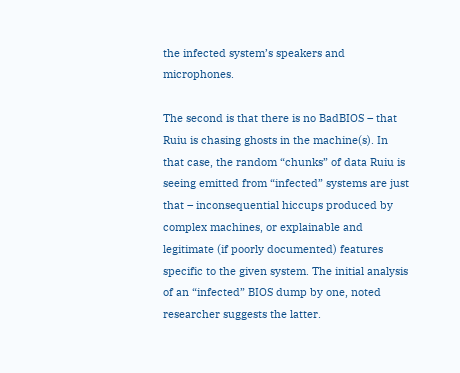the infected system’s speakers and microphones.

The second is that there is no BadBIOS – that Ruiu is chasing ghosts in the machine(s). In that case, the random “chunks” of data Ruiu is seeing emitted from “infected” systems are just that – inconsequential hiccups produced by complex machines, or explainable and legitimate (if poorly documented) features specific to the given system. The initial analysis of an “infected” BIOS dump by one, noted researcher suggests the latter.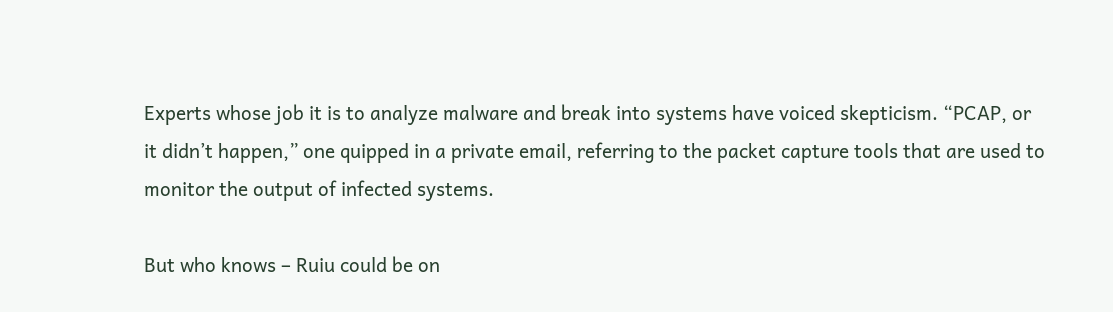Experts whose job it is to analyze malware and break into systems have voiced skepticism. “PCAP, or it didn’t happen,” one quipped in a private email, referring to the packet capture tools that are used to monitor the output of infected systems.

But who knows – Ruiu could be on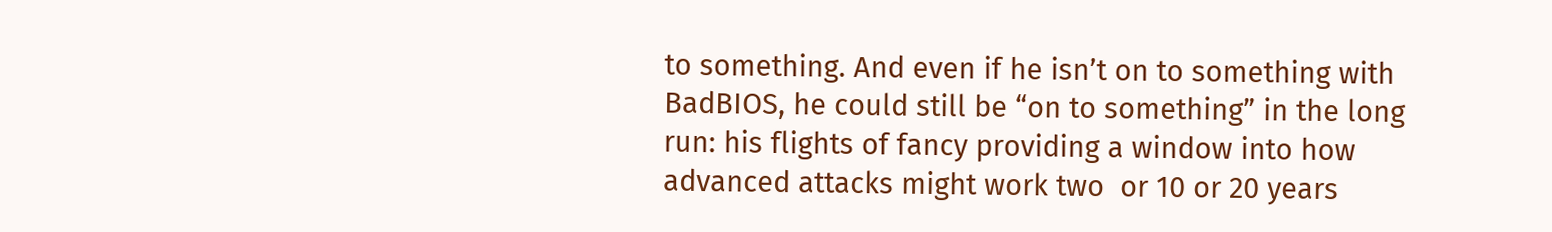to something. And even if he isn’t on to something with BadBIOS, he could still be “on to something” in the long run: his flights of fancy providing a window into how advanced attacks might work two  or 10 or 20 years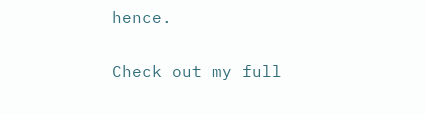hence.

Check out my full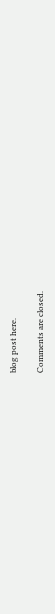blog post here.

Comments are closed.